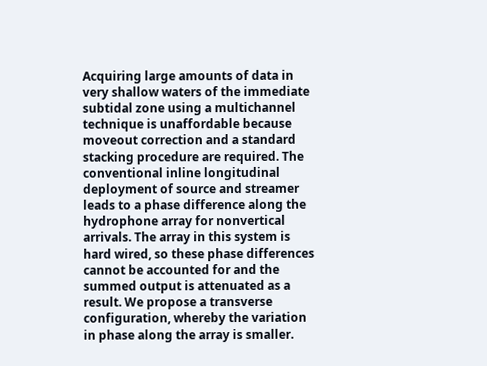Acquiring large amounts of data in very shallow waters of the immediate subtidal zone using a multichannel technique is unaffordable because moveout correction and a standard stacking procedure are required. The conventional inline longitudinal deployment of source and streamer leads to a phase difference along the hydrophone array for nonvertical arrivals. The array in this system is hard wired, so these phase differences cannot be accounted for and the summed output is attenuated as a result. We propose a transverse configuration, whereby the variation in phase along the array is smaller.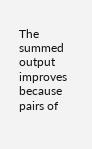The summed output improves because pairs of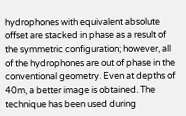hydrophones with equivalent absolute offset are stacked in phase as a result of the symmetric configuration; however, all of the hydrophones are out of phase in the conventional geometry. Even at depths of 40m, a better image is obtained. The technique has been used during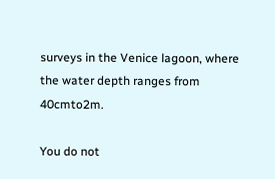surveys in the Venice lagoon, where the water depth ranges from 40cmto2m.

You do not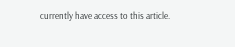currently have access to this article.